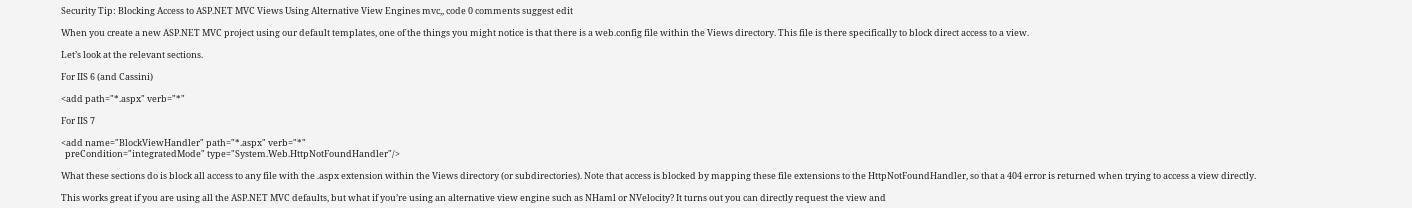Security Tip: Blocking Access to ASP.NET MVC Views Using Alternative View Engines mvc,, code 0 comments suggest edit

When you create a new ASP.NET MVC project using our default templates, one of the things you might notice is that there is a web.config file within the Views directory. This file is there specifically to block direct access to a view.

Let’s look at the relevant sections.

For IIS 6 (and Cassini)

<add path="*.aspx" verb="*"

For IIS 7

<add name="BlockViewHandler" path="*.aspx" verb="*"
  preCondition="integratedMode" type="System.Web.HttpNotFoundHandler"/>

What these sections do is block all access to any file with the .aspx extension within the Views directory (or subdirectories). Note that access is blocked by mapping these file extensions to the HttpNotFoundHandler, so that a 404 error is returned when trying to access a view directly.

This works great if you are using all the ASP.NET MVC defaults, but what if you’re using an alternative view engine such as NHaml or NVelocity? It turns out you can directly request the view and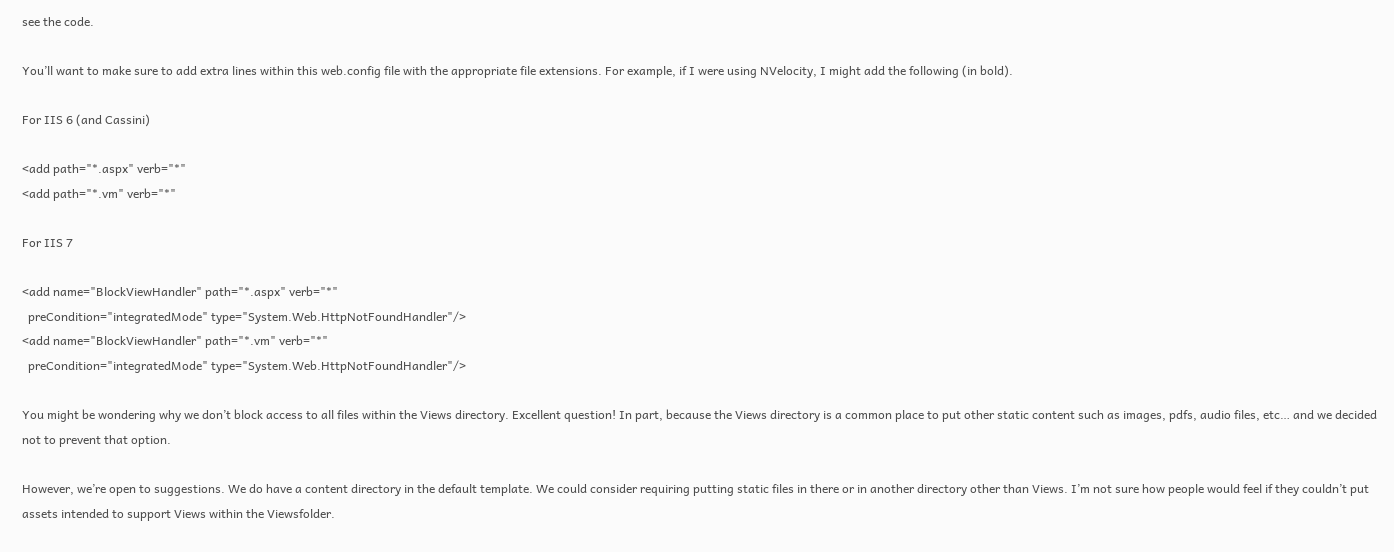see the code.

You’ll want to make sure to add extra lines within this web.config file with the appropriate file extensions. For example, if I were using NVelocity, I might add the following (in bold).

For IIS 6 (and Cassini)

<add path="*.aspx" verb="*"
<add path="*.vm" verb="*"

For IIS 7

<add name="BlockViewHandler" path="*.aspx" verb="*"
  preCondition="integratedMode" type="System.Web.HttpNotFoundHandler"/>
<add name="BlockViewHandler" path="*.vm" verb="*"
  preCondition="integratedMode" type="System.Web.HttpNotFoundHandler"/>

You might be wondering why we don’t block access to all files within the Views directory. Excellent question! In part, because the Views directory is a common place to put other static content such as images, pdfs, audio files, etc… and we decided not to prevent that option.

However, we’re open to suggestions. We do have a content directory in the default template. We could consider requiring putting static files in there or in another directory other than Views. I’m not sure how people would feel if they couldn’t put assets intended to support Views within the Viewsfolder.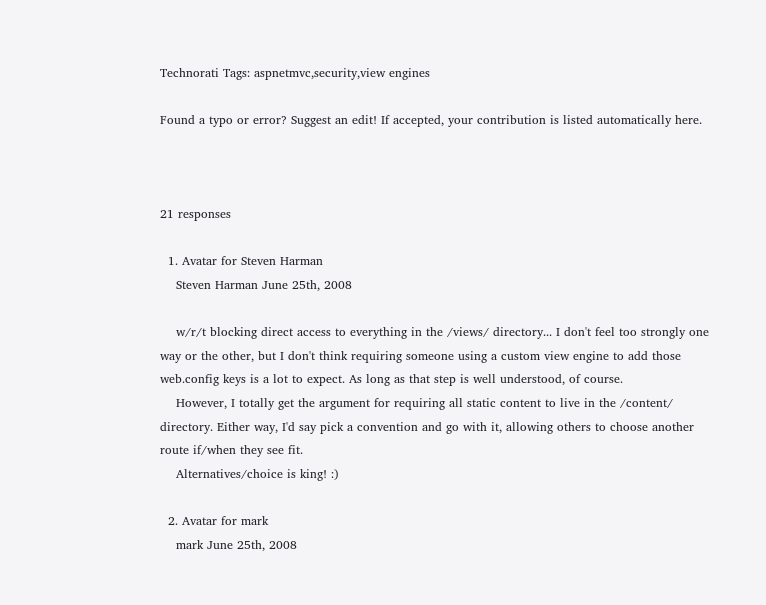Technorati Tags: aspnetmvc,security,view engines

Found a typo or error? Suggest an edit! If accepted, your contribution is listed automatically here.



21 responses

  1. Avatar for Steven Harman
    Steven Harman June 25th, 2008

    w/r/t blocking direct access to everything in the /views/ directory... I don't feel too strongly one way or the other, but I don't think requiring someone using a custom view engine to add those web.config keys is a lot to expect. As long as that step is well understood, of course.
    However, I totally get the argument for requiring all static content to live in the /content/ directory. Either way, I'd say pick a convention and go with it, allowing others to choose another route if/when they see fit.
    Alternatives/choice is king! :)

  2. Avatar for mark
    mark June 25th, 2008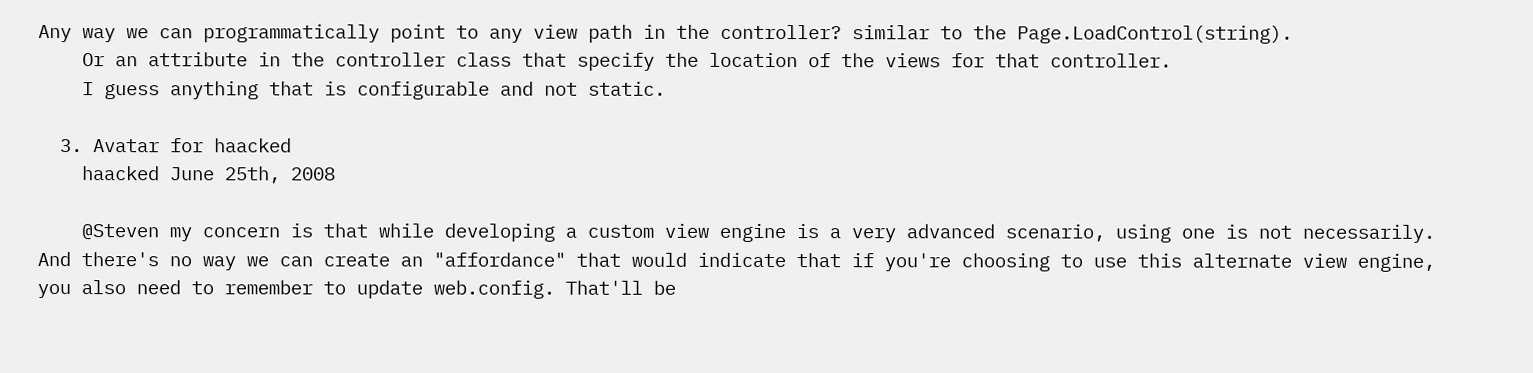Any way we can programmatically point to any view path in the controller? similar to the Page.LoadControl(string).
    Or an attribute in the controller class that specify the location of the views for that controller.
    I guess anything that is configurable and not static.

  3. Avatar for haacked
    haacked June 25th, 2008

    @Steven my concern is that while developing a custom view engine is a very advanced scenario, using one is not necessarily. And there's no way we can create an "affordance" that would indicate that if you're choosing to use this alternate view engine, you also need to remember to update web.config. That'll be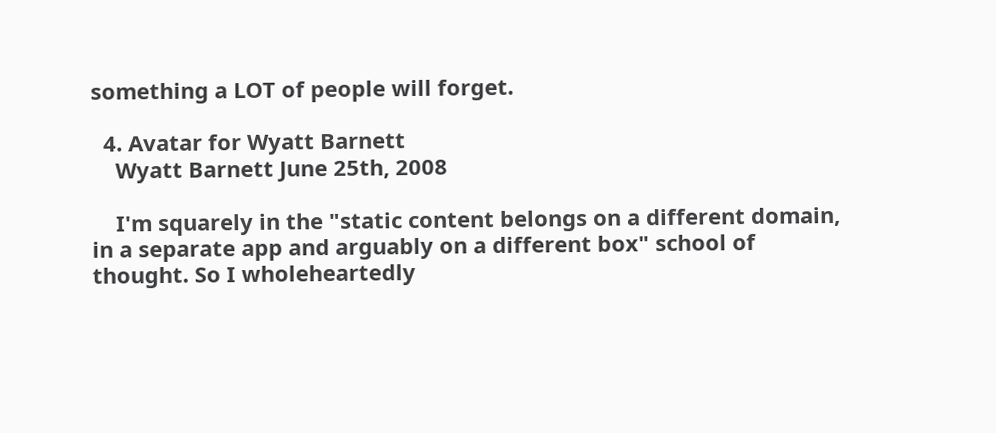something a LOT of people will forget.

  4. Avatar for Wyatt Barnett
    Wyatt Barnett June 25th, 2008

    I'm squarely in the "static content belongs on a different domain, in a separate app and arguably on a different box" school of thought. So I wholeheartedly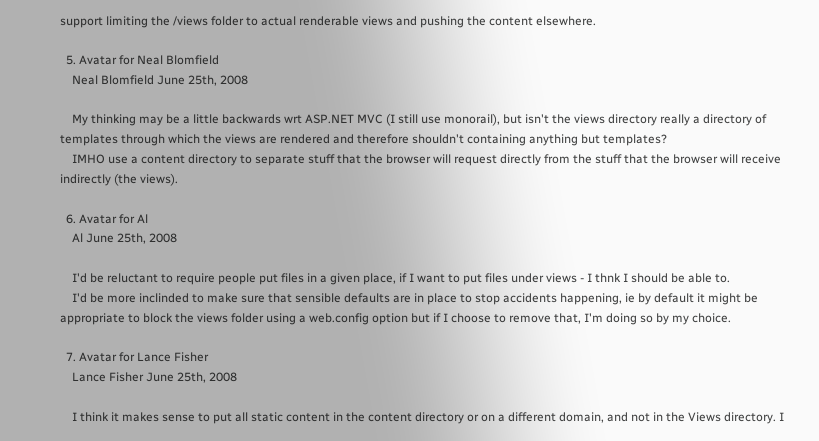support limiting the /views folder to actual renderable views and pushing the content elsewhere.

  5. Avatar for Neal Blomfield
    Neal Blomfield June 25th, 2008

    My thinking may be a little backwards wrt ASP.NET MVC (I still use monorail), but isn't the views directory really a directory of templates through which the views are rendered and therefore shouldn't containing anything but templates?
    IMHO use a content directory to separate stuff that the browser will request directly from the stuff that the browser will receive indirectly (the views).

  6. Avatar for Al
    Al June 25th, 2008

    I'd be reluctant to require people put files in a given place, if I want to put files under views - I thnk I should be able to.
    I'd be more inclinded to make sure that sensible defaults are in place to stop accidents happening, ie by default it might be appropriate to block the views folder using a web.config option but if I choose to remove that, I'm doing so by my choice.

  7. Avatar for Lance Fisher
    Lance Fisher June 25th, 2008

    I think it makes sense to put all static content in the content directory or on a different domain, and not in the Views directory. I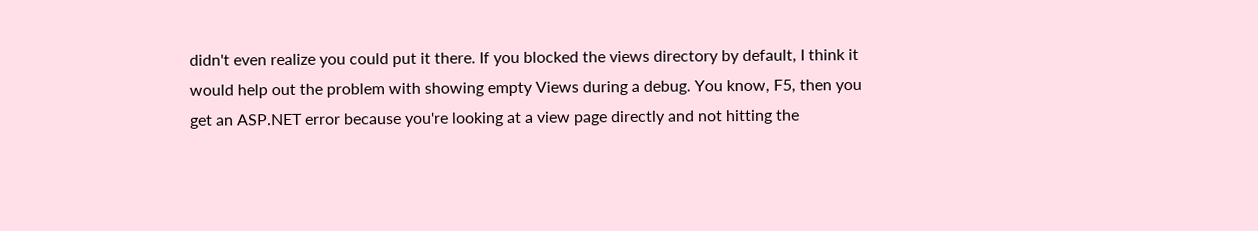didn't even realize you could put it there. If you blocked the views directory by default, I think it would help out the problem with showing empty Views during a debug. You know, F5, then you get an ASP.NET error because you're looking at a view page directly and not hitting the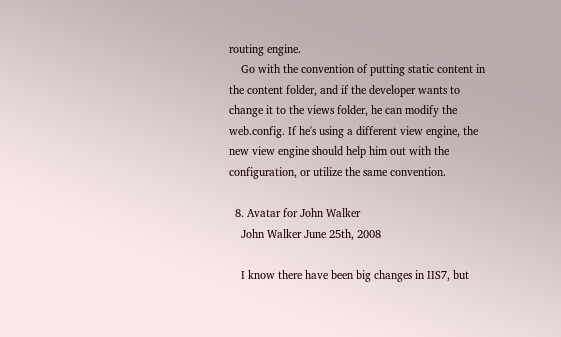routing engine.
    Go with the convention of putting static content in the content folder, and if the developer wants to change it to the views folder, he can modify the web.config. If he's using a different view engine, the new view engine should help him out with the configuration, or utilize the same convention.

  8. Avatar for John Walker
    John Walker June 25th, 2008

    I know there have been big changes in IIS7, but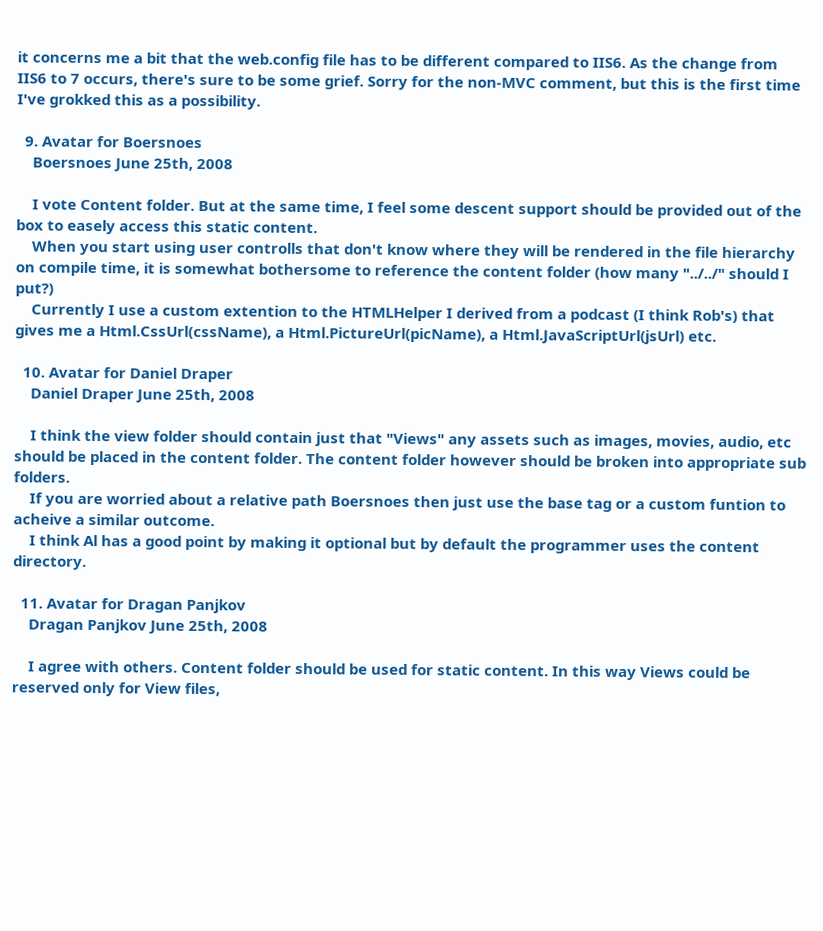it concerns me a bit that the web.config file has to be different compared to IIS6. As the change from IIS6 to 7 occurs, there's sure to be some grief. Sorry for the non-MVC comment, but this is the first time I've grokked this as a possibility.

  9. Avatar for Boersnoes
    Boersnoes June 25th, 2008

    I vote Content folder. But at the same time, I feel some descent support should be provided out of the box to easely access this static content.
    When you start using user controlls that don't know where they will be rendered in the file hierarchy on compile time, it is somewhat bothersome to reference the content folder (how many "../../" should I put?)
    Currently I use a custom extention to the HTMLHelper I derived from a podcast (I think Rob's) that gives me a Html.CssUrl(cssName), a Html.PictureUrl(picName), a Html.JavaScriptUrl(jsUrl) etc.

  10. Avatar for Daniel Draper
    Daniel Draper June 25th, 2008

    I think the view folder should contain just that "Views" any assets such as images, movies, audio, etc should be placed in the content folder. The content folder however should be broken into appropriate sub folders.
    If you are worried about a relative path Boersnoes then just use the base tag or a custom funtion to acheive a similar outcome.
    I think Al has a good point by making it optional but by default the programmer uses the content directory.

  11. Avatar for Dragan Panjkov
    Dragan Panjkov June 25th, 2008

    I agree with others. Content folder should be used for static content. In this way Views could be reserved only for View files,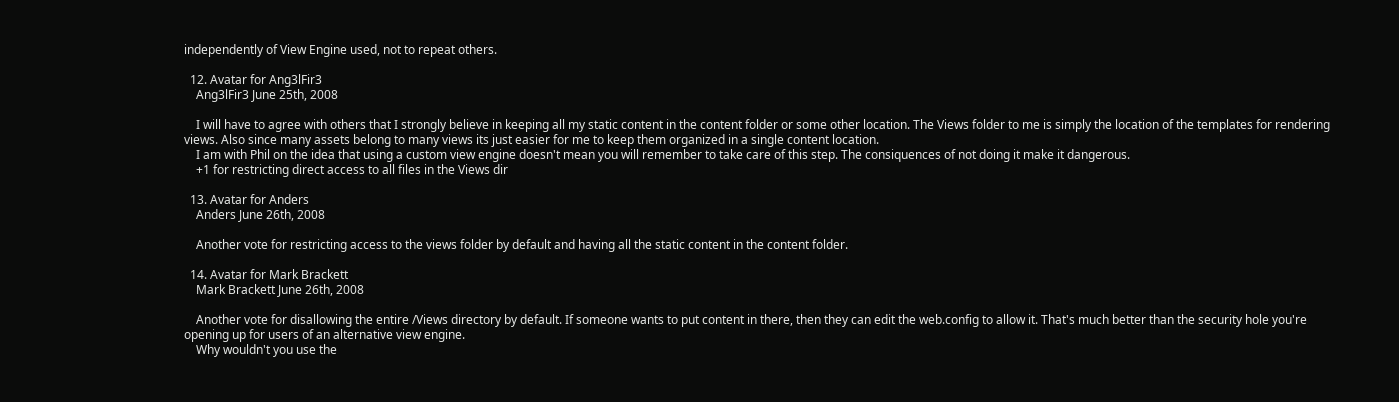independently of View Engine used, not to repeat others.

  12. Avatar for Ang3lFir3
    Ang3lFir3 June 25th, 2008

    I will have to agree with others that I strongly believe in keeping all my static content in the content folder or some other location. The Views folder to me is simply the location of the templates for rendering views. Also since many assets belong to many views its just easier for me to keep them organized in a single content location.
    I am with Phil on the idea that using a custom view engine doesn't mean you will remember to take care of this step. The consiquences of not doing it make it dangerous.
    +1 for restricting direct access to all files in the Views dir

  13. Avatar for Anders
    Anders June 26th, 2008

    Another vote for restricting access to the views folder by default and having all the static content in the content folder.

  14. Avatar for Mark Brackett
    Mark Brackett June 26th, 2008

    Another vote for disallowing the entire /Views directory by default. If someone wants to put content in there, then they can edit the web.config to allow it. That's much better than the security hole you're opening up for users of an alternative view engine.
    Why wouldn't you use the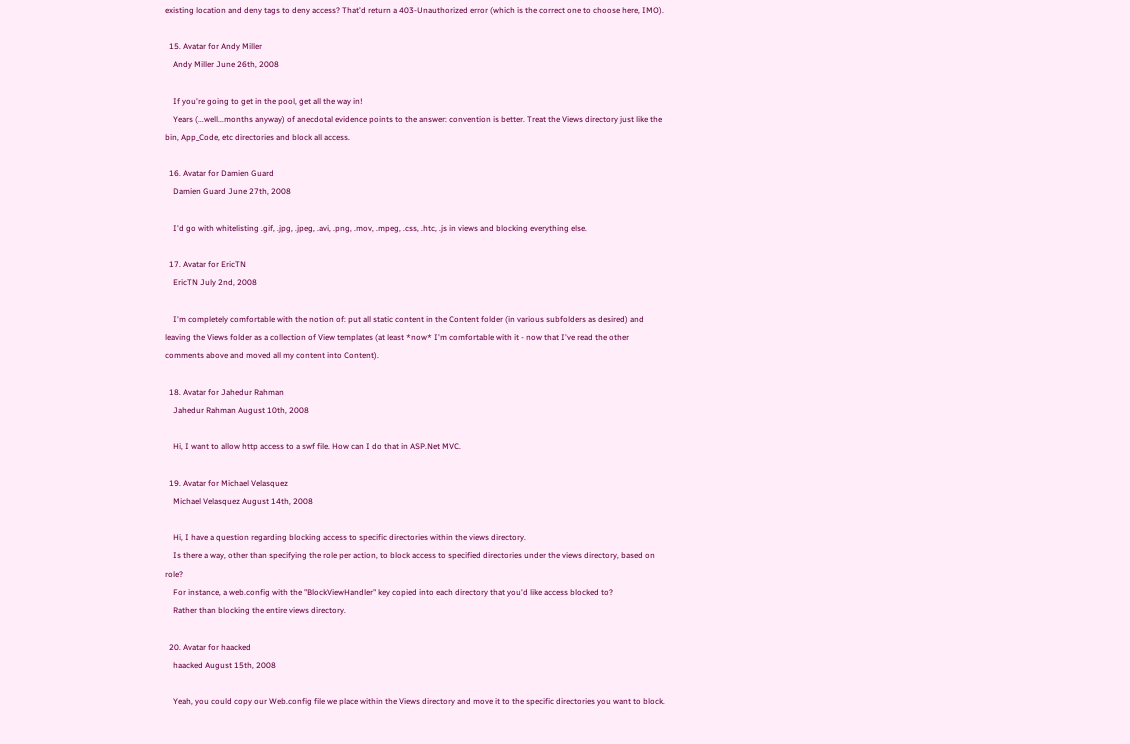existing location and deny tags to deny access? That'd return a 403-Unauthorized error (which is the correct one to choose here, IMO).

  15. Avatar for Andy Miller
    Andy Miller June 26th, 2008

    If you're going to get in the pool, get all the way in!
    Years (...well...months anyway) of anecdotal evidence points to the answer: convention is better. Treat the Views directory just like the bin, App_Code, etc directories and block all access.

  16. Avatar for Damien Guard
    Damien Guard June 27th, 2008

    I'd go with whitelisting .gif, .jpg, .jpeg, .avi, .png, .mov, .mpeg, .css, .htc, .js in views and blocking everything else.

  17. Avatar for EricTN
    EricTN July 2nd, 2008

    I'm completely comfortable with the notion of: put all static content in the Content folder (in various subfolders as desired) and leaving the Views folder as a collection of View templates (at least *now* I'm comfortable with it - now that I've read the other comments above and moved all my content into Content).

  18. Avatar for Jahedur Rahman
    Jahedur Rahman August 10th, 2008

    Hi, I want to allow http access to a swf file. How can I do that in ASP.Net MVC.

  19. Avatar for Michael Velasquez
    Michael Velasquez August 14th, 2008

    Hi, I have a question regarding blocking access to specific directories within the views directory.
    Is there a way, other than specifying the role per action, to block access to specified directories under the views directory, based on role?
    For instance, a web.config with the "BlockViewHandler" key copied into each directory that you'd like access blocked to?
    Rather than blocking the entire views directory.

  20. Avatar for haacked
    haacked August 15th, 2008

    Yeah, you could copy our Web.config file we place within the Views directory and move it to the specific directories you want to block.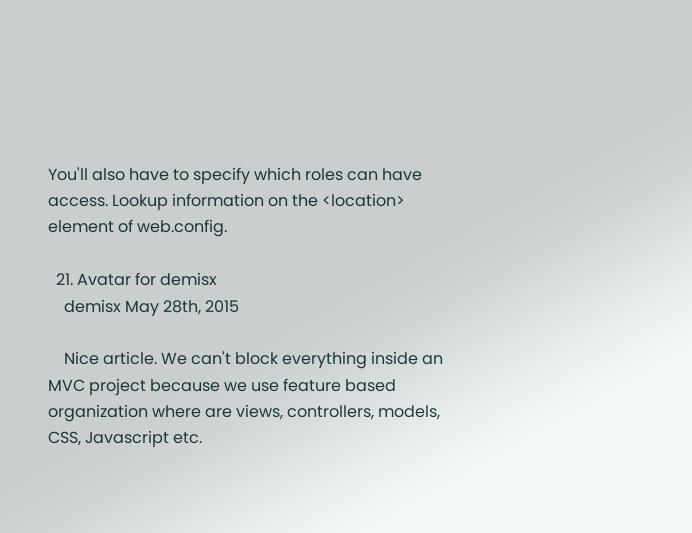You'll also have to specify which roles can have access. Lookup information on the <location> element of web.config.

  21. Avatar for demisx
    demisx May 28th, 2015

    Nice article. We can't block everything inside an MVC project because we use feature based organization where are views, controllers, models, CSS, Javascript etc.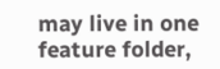may live in one feature folder,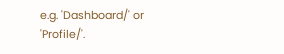e.g. 'Dashboard/' or 'Profile/'.